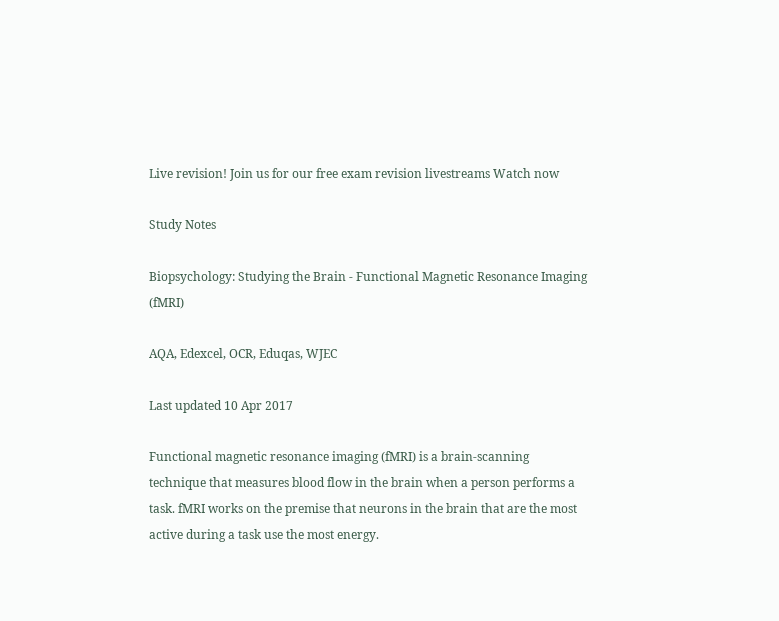Live revision! Join us for our free exam revision livestreams Watch now

Study Notes

Biopsychology: Studying the Brain - Functional Magnetic Resonance Imaging (fMRI)

AQA, Edexcel, OCR, Eduqas, WJEC

Last updated 10 Apr 2017

Functional magnetic resonance imaging (fMRI) is a brain-scanning technique that measures blood flow in the brain when a person performs a task. fMRI works on the premise that neurons in the brain that are the most active during a task use the most energy.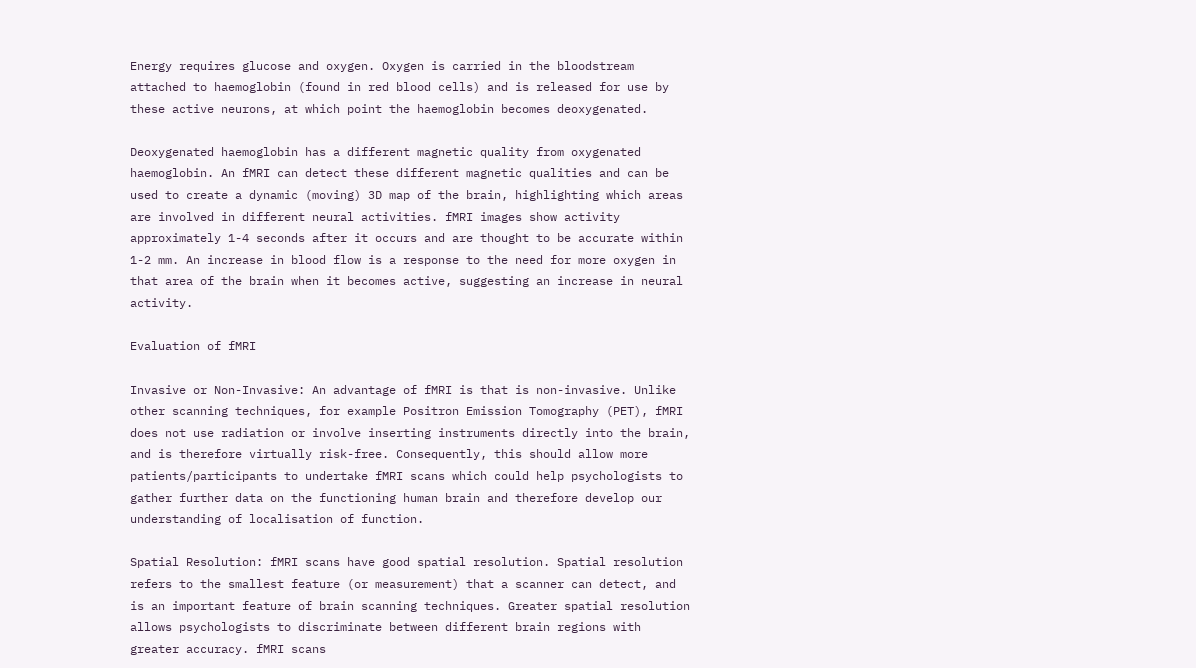Energy requires glucose and oxygen. Oxygen is carried in the bloodstream attached to haemoglobin (found in red blood cells) and is released for use by these active neurons, at which point the haemoglobin becomes deoxygenated.

Deoxygenated haemoglobin has a different magnetic quality from oxygenated haemoglobin. An fMRI can detect these different magnetic qualities and can be used to create a dynamic (moving) 3D map of the brain, highlighting which areas are involved in different neural activities. fMRI images show activity approximately 1-4 seconds after it occurs and are thought to be accurate within 1-2 mm. An increase in blood flow is a response to the need for more oxygen in that area of the brain when it becomes active, suggesting an increase in neural activity.

Evaluation of fMRI

Invasive or Non-Invasive: An advantage of fMRI is that is non-invasive. Unlike other scanning techniques, for example Positron Emission Tomography (PET), fMRI does not use radiation or involve inserting instruments directly into the brain, and is therefore virtually risk-free. Consequently, this should allow more patients/participants to undertake fMRI scans which could help psychologists to gather further data on the functioning human brain and therefore develop our understanding of localisation of function.

Spatial Resolution: fMRI scans have good spatial resolution. Spatial resolution refers to the smallest feature (or measurement) that a scanner can detect, and is an important feature of brain scanning techniques. Greater spatial resolution allows psychologists to discriminate between different brain regions with greater accuracy. fMRI scans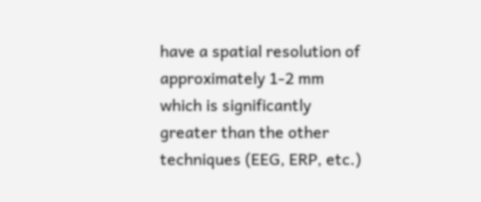have a spatial resolution of approximately 1-2 mm which is significantly greater than the other techniques (EEG, ERP, etc.)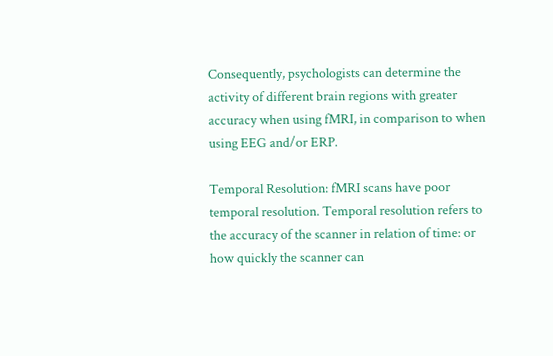Consequently, psychologists can determine the activity of different brain regions with greater accuracy when using fMRI, in comparison to when using EEG and/or ERP.

Temporal Resolution: fMRI scans have poor temporal resolution. Temporal resolution refers to the accuracy of the scanner in relation of time: or how quickly the scanner can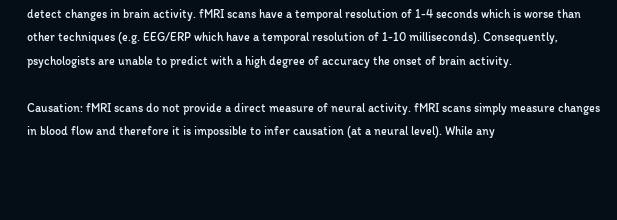detect changes in brain activity. fMRI scans have a temporal resolution of 1-4 seconds which is worse than other techniques (e.g. EEG/ERP which have a temporal resolution of 1-10 milliseconds). Consequently, psychologists are unable to predict with a high degree of accuracy the onset of brain activity.

Causation: fMRI scans do not provide a direct measure of neural activity. fMRI scans simply measure changes in blood flow and therefore it is impossible to infer causation (at a neural level). While any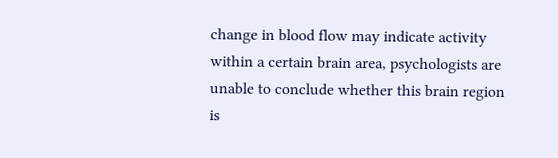change in blood flow may indicate activity within a certain brain area, psychologists are unable to conclude whether this brain region is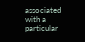associated with a particular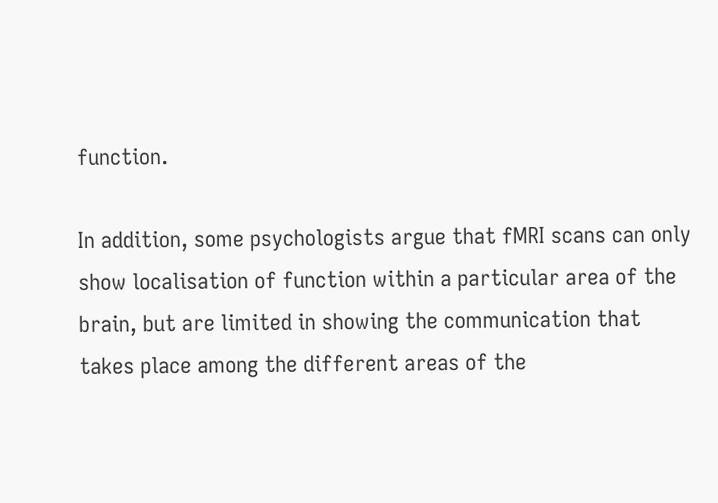function.

In addition, some psychologists argue that fMRI scans can only show localisation of function within a particular area of the brain, but are limited in showing the communication that takes place among the different areas of the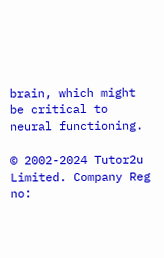brain, which might be critical to neural functioning.

© 2002-2024 Tutor2u Limited. Company Reg no: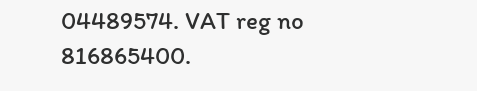04489574. VAT reg no 816865400.